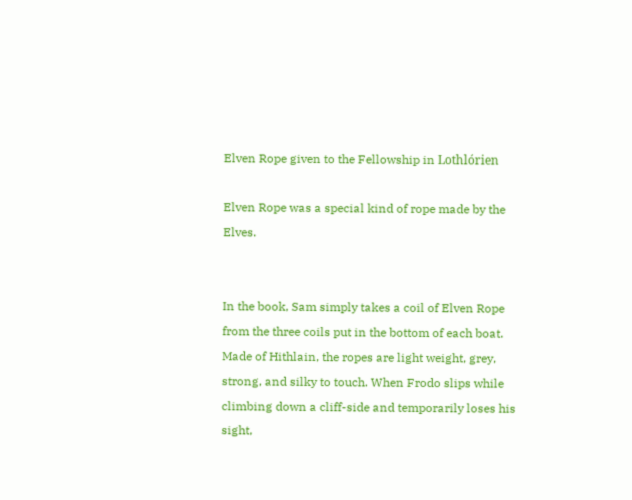Elven Rope given to the Fellowship in Lothlórien

Elven Rope was a special kind of rope made by the Elves.


In the book, Sam simply takes a coil of Elven Rope from the three coils put in the bottom of each boat. Made of Hithlain, the ropes are light weight, grey, strong, and silky to touch. When Frodo slips while climbing down a cliff-side and temporarily loses his sight,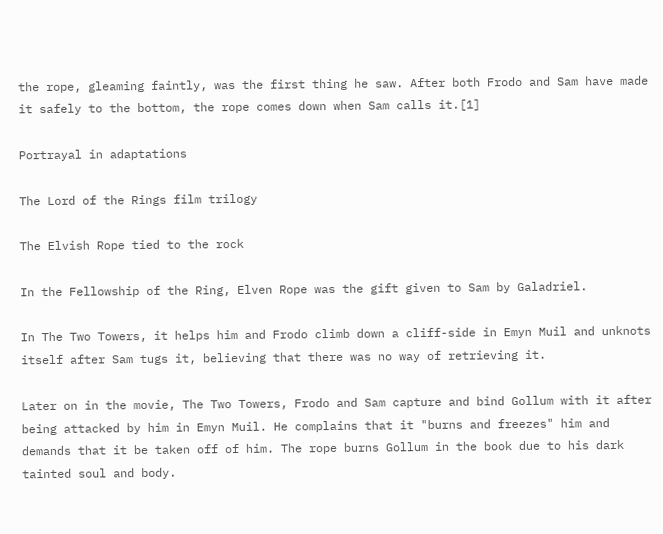the rope, gleaming faintly, was the first thing he saw. After both Frodo and Sam have made it safely to the bottom, the rope comes down when Sam calls it.[1]

Portrayal in adaptations

The Lord of the Rings film trilogy

The Elvish Rope tied to the rock

In the Fellowship of the Ring, Elven Rope was the gift given to Sam by Galadriel.

In The Two Towers, it helps him and Frodo climb down a cliff-side in Emyn Muil and unknots itself after Sam tugs it, believing that there was no way of retrieving it.

Later on in the movie, The Two Towers, Frodo and Sam capture and bind Gollum with it after being attacked by him in Emyn Muil. He complains that it "burns and freezes" him and demands that it be taken off of him. The rope burns Gollum in the book due to his dark tainted soul and body.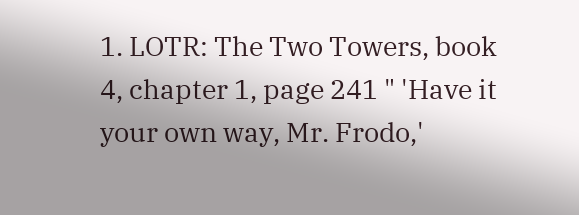1. LOTR: The Two Towers, book 4, chapter 1, page 241 " 'Have it your own way, Mr. Frodo,'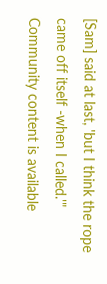[Sam] said at last, 'but I think the rope came off itself -when I called.'"
Community content is available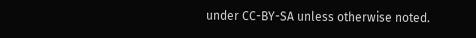under CC-BY-SA unless otherwise noted.